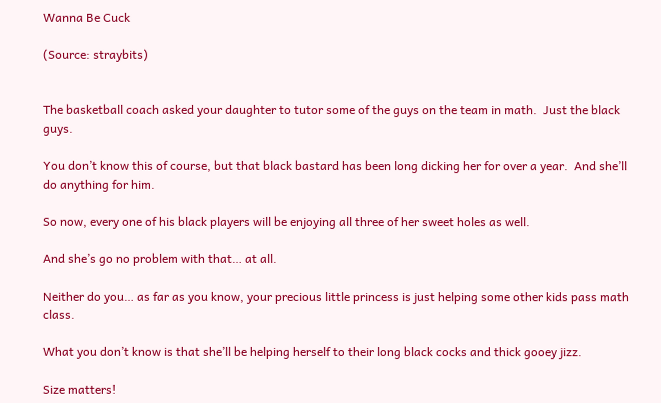Wanna Be Cuck

(Source: straybits)


The basketball coach asked your daughter to tutor some of the guys on the team in math.  Just the black guys.

You don’t know this of course, but that black bastard has been long dicking her for over a year.  And she’ll do anything for him.

So now, every one of his black players will be enjoying all three of her sweet holes as well.

And she’s go no problem with that… at all.

Neither do you… as far as you know, your precious little princess is just helping some other kids pass math class.

What you don’t know is that she’ll be helping herself to their long black cocks and thick gooey jizz.

Size matters!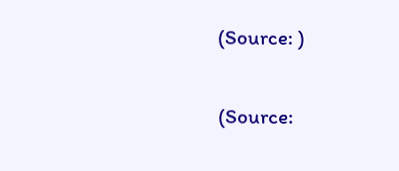(Source: )

(Source: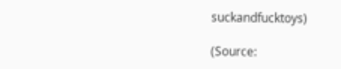suckandfucktoys)

(Source: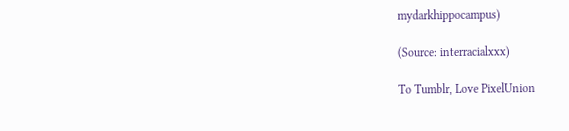mydarkhippocampus)

(Source: interracialxxx)

To Tumblr, Love PixelUnion